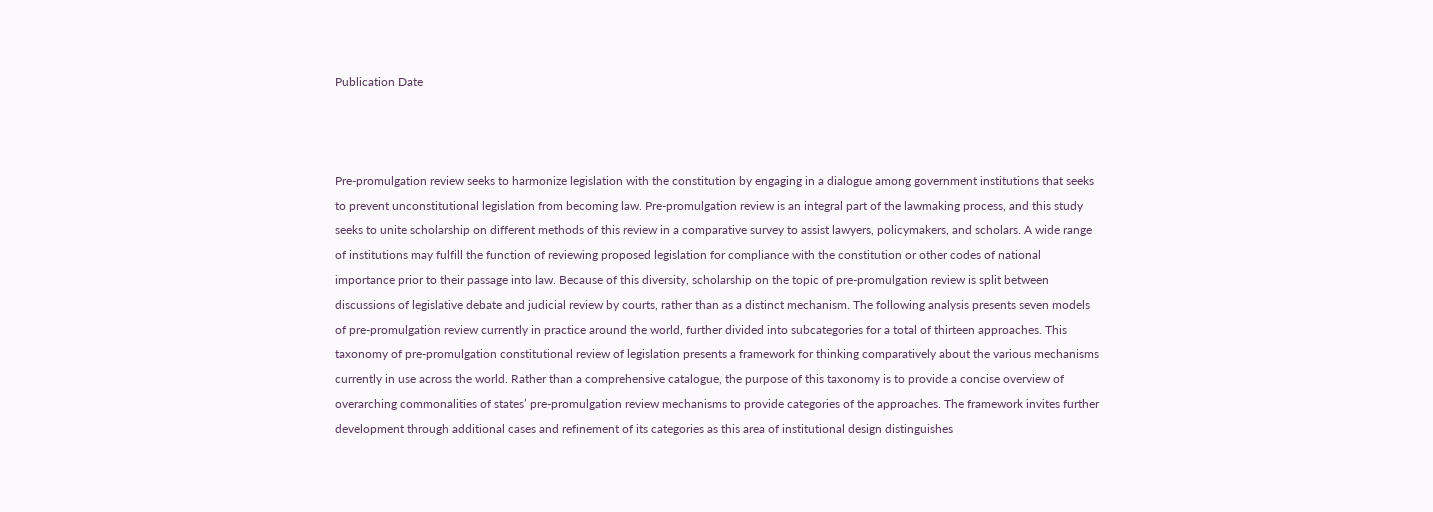Publication Date



Pre-promulgation review seeks to harmonize legislation with the constitution by engaging in a dialogue among government institutions that seeks to prevent unconstitutional legislation from becoming law. Pre-promulgation review is an integral part of the lawmaking process, and this study seeks to unite scholarship on different methods of this review in a comparative survey to assist lawyers, policymakers, and scholars. A wide range of institutions may fulfill the function of reviewing proposed legislation for compliance with the constitution or other codes of national importance prior to their passage into law. Because of this diversity, scholarship on the topic of pre-promulgation review is split between discussions of legislative debate and judicial review by courts, rather than as a distinct mechanism. The following analysis presents seven models of pre-promulgation review currently in practice around the world, further divided into subcategories for a total of thirteen approaches. This taxonomy of pre-promulgation constitutional review of legislation presents a framework for thinking comparatively about the various mechanisms currently in use across the world. Rather than a comprehensive catalogue, the purpose of this taxonomy is to provide a concise overview of overarching commonalities of states’ pre-promulgation review mechanisms to provide categories of the approaches. The framework invites further development through additional cases and refinement of its categories as this area of institutional design distinguishes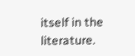itself in the literature.